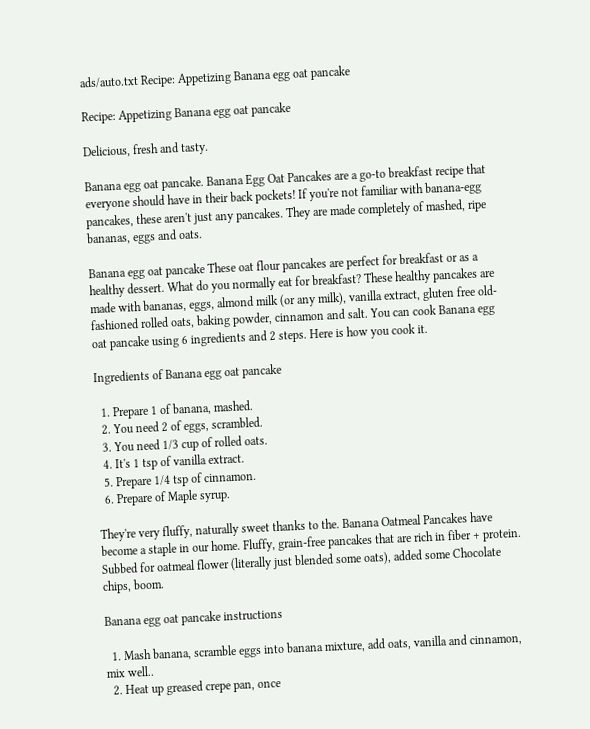ads/auto.txt Recipe: Appetizing Banana egg oat pancake

Recipe: Appetizing Banana egg oat pancake

Delicious, fresh and tasty.

Banana egg oat pancake. Banana Egg Oat Pancakes are a go-to breakfast recipe that everyone should have in their back pockets! If you're not familiar with banana-egg pancakes, these aren't just any pancakes. They are made completely of mashed, ripe bananas, eggs and oats.

Banana egg oat pancake These oat flour pancakes are perfect for breakfast or as a healthy dessert. What do you normally eat for breakfast? These healthy pancakes are made with bananas, eggs, almond milk (or any milk), vanilla extract, gluten free old-fashioned rolled oats, baking powder, cinnamon and salt. You can cook Banana egg oat pancake using 6 ingredients and 2 steps. Here is how you cook it.

Ingredients of Banana egg oat pancake

  1. Prepare 1 of banana, mashed.
  2. You need 2 of eggs, scrambled.
  3. You need 1/3 cup of rolled oats.
  4. It's 1 tsp of vanilla extract.
  5. Prepare 1/4 tsp of cinnamon.
  6. Prepare of Maple syrup.

They're very fluffy, naturally sweet thanks to the. Banana Oatmeal Pancakes have become a staple in our home. Fluffy, grain-free pancakes that are rich in fiber + protein. Subbed for oatmeal flower (literally just blended some oats), added some Chocolate chips, boom.

Banana egg oat pancake instructions

  1. Mash banana, scramble eggs into banana mixture, add oats, vanilla and cinnamon, mix well..
  2. Heat up greased crepe pan, once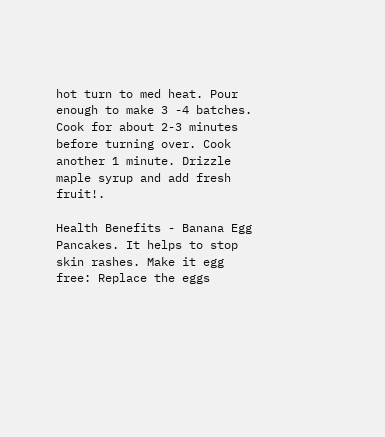hot turn to med heat. Pour enough to make 3 -4 batches. Cook for about 2-3 minutes before turning over. Cook another 1 minute. Drizzle maple syrup and add fresh fruit!.

Health Benefits - Banana Egg Pancakes. It helps to stop skin rashes. Make it egg free: Replace the eggs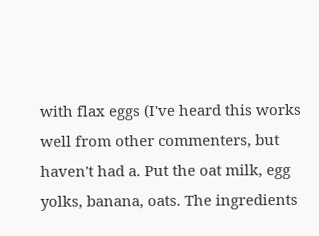with flax eggs (I've heard this works well from other commenters, but haven't had a. Put the oat milk, egg yolks, banana, oats. The ingredients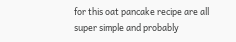for this oat pancake recipe are all super simple and probably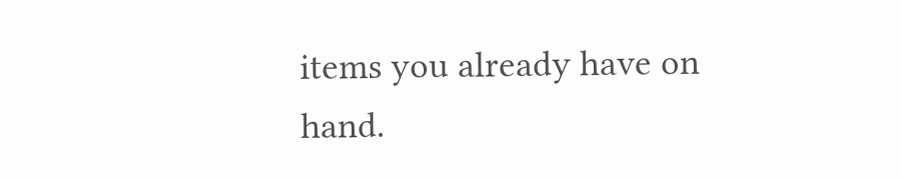items you already have on hand.